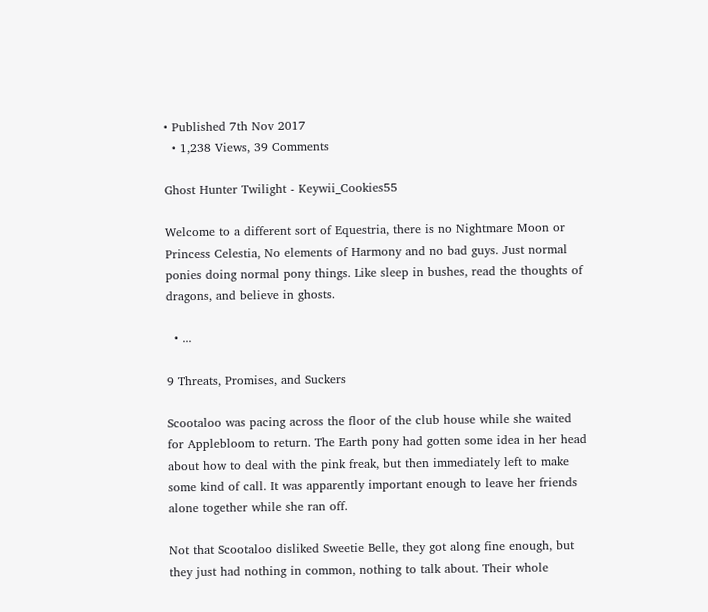• Published 7th Nov 2017
  • 1,238 Views, 39 Comments

Ghost Hunter Twilight - Keywii_Cookies55

Welcome to a different sort of Equestria, there is no Nightmare Moon or Princess Celestia, No elements of Harmony and no bad guys. Just normal ponies doing normal pony things. Like sleep in bushes, read the thoughts of dragons, and believe in ghosts.

  • ...

9 Threats, Promises, and Suckers

Scootaloo was pacing across the floor of the club house while she waited for Applebloom to return. The Earth pony had gotten some idea in her head about how to deal with the pink freak, but then immediately left to make some kind of call. It was apparently important enough to leave her friends alone together while she ran off.

Not that Scootaloo disliked Sweetie Belle, they got along fine enough, but they just had nothing in common, nothing to talk about. Their whole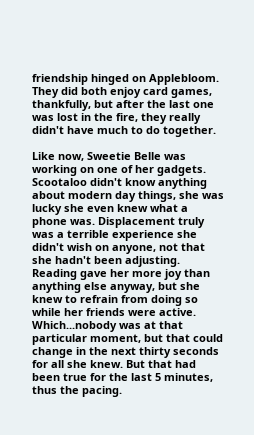friendship hinged on Applebloom. They did both enjoy card games, thankfully, but after the last one was lost in the fire, they really didn't have much to do together.

Like now, Sweetie Belle was working on one of her gadgets. Scootaloo didn't know anything about modern day things, she was lucky she even knew what a phone was. Displacement truly was a terrible experience she didn't wish on anyone, not that she hadn't been adjusting. Reading gave her more joy than anything else anyway, but she knew to refrain from doing so while her friends were active. Which...nobody was at that particular moment, but that could change in the next thirty seconds for all she knew. But that had been true for the last 5 minutes, thus the pacing.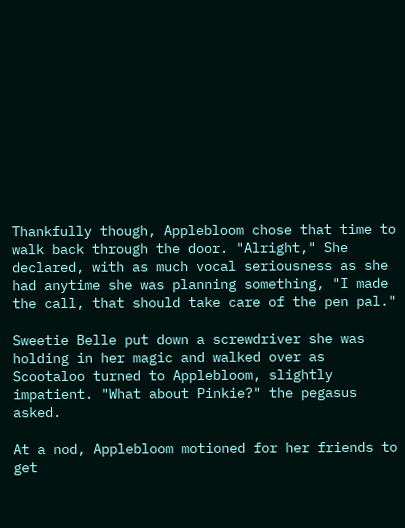Thankfully though, Applebloom chose that time to walk back through the door. "Alright," She declared, with as much vocal seriousness as she had anytime she was planning something, "I made the call, that should take care of the pen pal."

Sweetie Belle put down a screwdriver she was holding in her magic and walked over as Scootaloo turned to Applebloom, slightly impatient. "What about Pinkie?" the pegasus asked.

At a nod, Applebloom motioned for her friends to get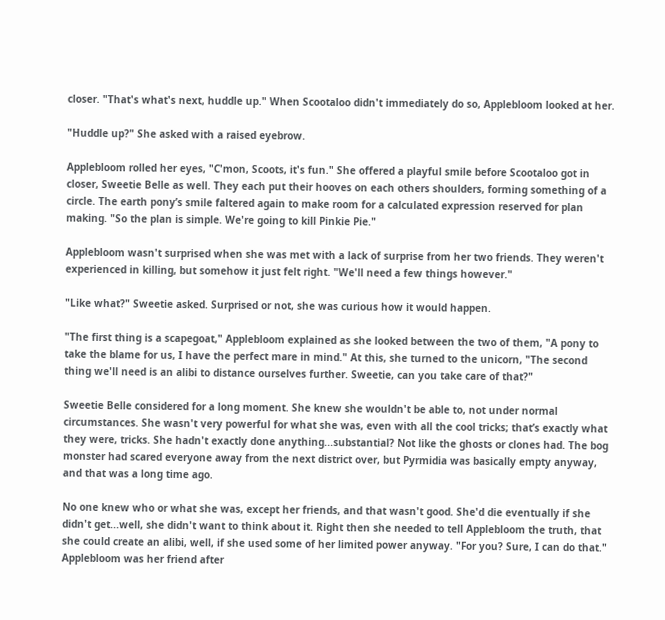closer. "That's what's next, huddle up." When Scootaloo didn't immediately do so, Applebloom looked at her.

"Huddle up?" She asked with a raised eyebrow.

Applebloom rolled her eyes, "C'mon, Scoots, it's fun." She offered a playful smile before Scootaloo got in closer, Sweetie Belle as well. They each put their hooves on each others shoulders, forming something of a circle. The earth pony’s smile faltered again to make room for a calculated expression reserved for plan making. "So the plan is simple. We're going to kill Pinkie Pie."

Applebloom wasn't surprised when she was met with a lack of surprise from her two friends. They weren't experienced in killing, but somehow it just felt right. "We'll need a few things however."

"Like what?" Sweetie asked. Surprised or not, she was curious how it would happen.

"The first thing is a scapegoat," Applebloom explained as she looked between the two of them, "A pony to take the blame for us, I have the perfect mare in mind." At this, she turned to the unicorn, "The second thing we'll need is an alibi to distance ourselves further. Sweetie, can you take care of that?"

Sweetie Belle considered for a long moment. She knew she wouldn't be able to, not under normal circumstances. She wasn't very powerful for what she was, even with all the cool tricks; that’s exactly what they were, tricks. She hadn't exactly done anything...substantial? Not like the ghosts or clones had. The bog monster had scared everyone away from the next district over, but Pyrmidia was basically empty anyway, and that was a long time ago.

No one knew who or what she was, except her friends, and that wasn't good. She'd die eventually if she didn't get...well, she didn't want to think about it. Right then she needed to tell Applebloom the truth, that she could create an alibi, well, if she used some of her limited power anyway. "For you? Sure, I can do that." Applebloom was her friend after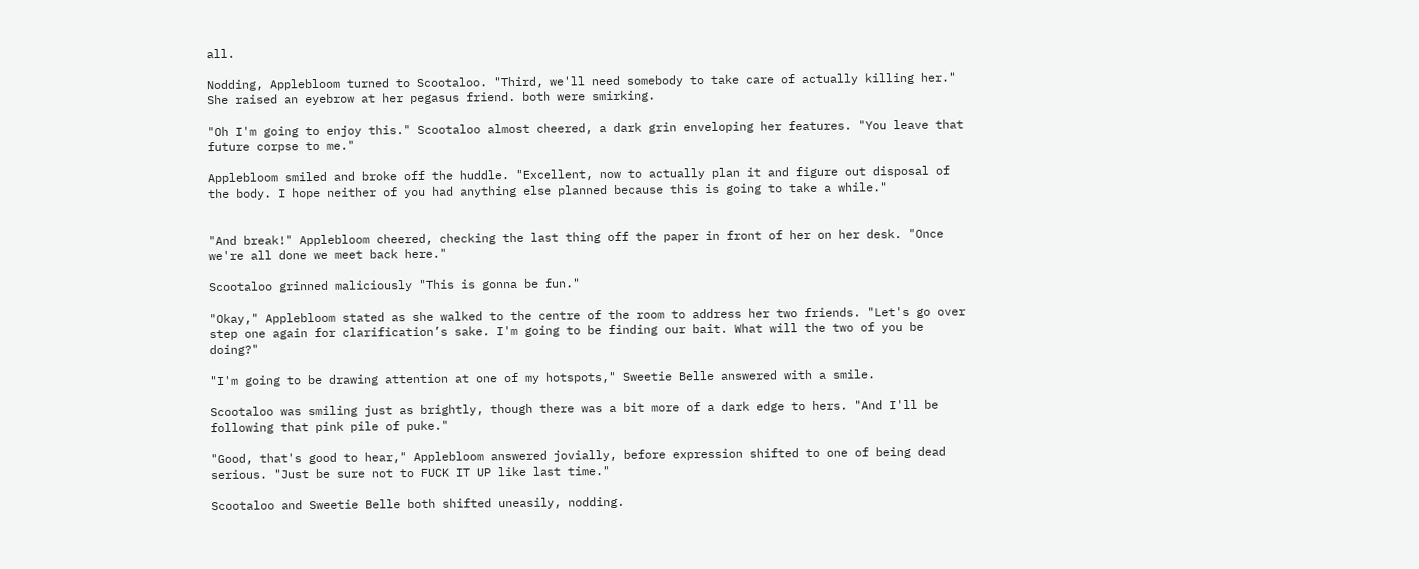all.

Nodding, Applebloom turned to Scootaloo. "Third, we'll need somebody to take care of actually killing her." She raised an eyebrow at her pegasus friend. both were smirking.

"Oh I'm going to enjoy this." Scootaloo almost cheered, a dark grin enveloping her features. "You leave that future corpse to me."

Applebloom smiled and broke off the huddle. "Excellent, now to actually plan it and figure out disposal of the body. I hope neither of you had anything else planned because this is going to take a while."


"And break!" Applebloom cheered, checking the last thing off the paper in front of her on her desk. "Once we're all done we meet back here."

Scootaloo grinned maliciously "This is gonna be fun."

"Okay," Applebloom stated as she walked to the centre of the room to address her two friends. "Let's go over step one again for clarification’s sake. I'm going to be finding our bait. What will the two of you be doing?"

"I'm going to be drawing attention at one of my hotspots," Sweetie Belle answered with a smile.

Scootaloo was smiling just as brightly, though there was a bit more of a dark edge to hers. "And I'll be following that pink pile of puke."

"Good, that's good to hear," Applebloom answered jovially, before expression shifted to one of being dead serious. "Just be sure not to FUCK IT UP like last time."

Scootaloo and Sweetie Belle both shifted uneasily, nodding.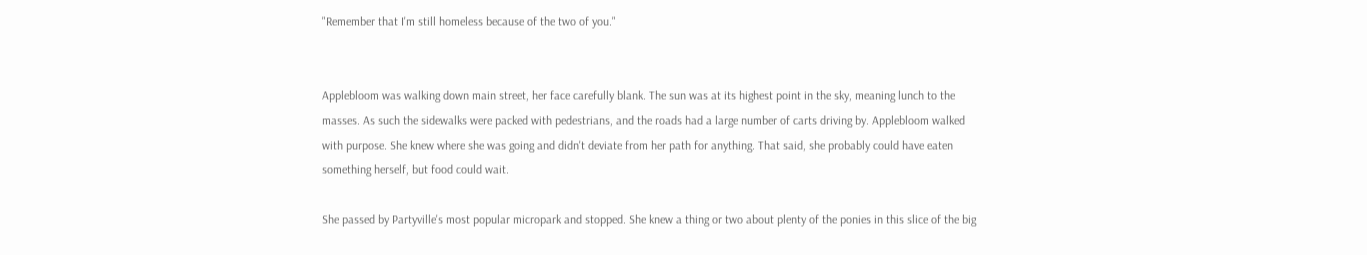"Remember that I'm still homeless because of the two of you."


Applebloom was walking down main street, her face carefully blank. The sun was at its highest point in the sky, meaning lunch to the masses. As such the sidewalks were packed with pedestrians, and the roads had a large number of carts driving by. Applebloom walked with purpose. She knew where she was going and didn't deviate from her path for anything. That said, she probably could have eaten something herself, but food could wait.

She passed by Partyville's most popular micropark and stopped. She knew a thing or two about plenty of the ponies in this slice of the big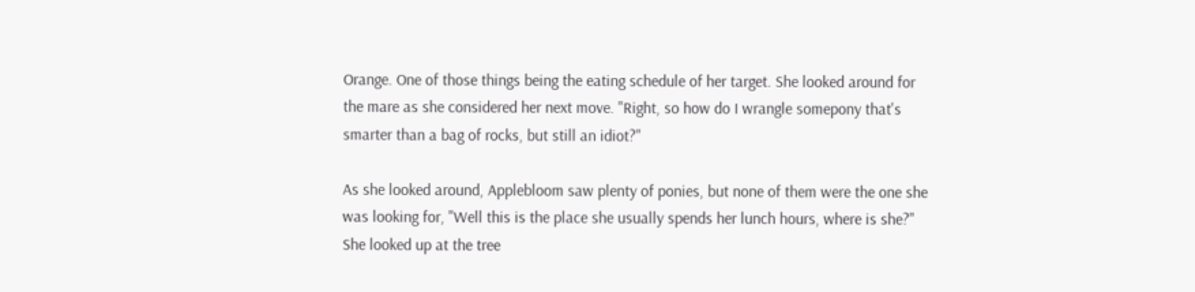Orange. One of those things being the eating schedule of her target. She looked around for the mare as she considered her next move. "Right, so how do I wrangle somepony that's smarter than a bag of rocks, but still an idiot?"

As she looked around, Applebloom saw plenty of ponies, but none of them were the one she was looking for, "Well this is the place she usually spends her lunch hours, where is she?" She looked up at the tree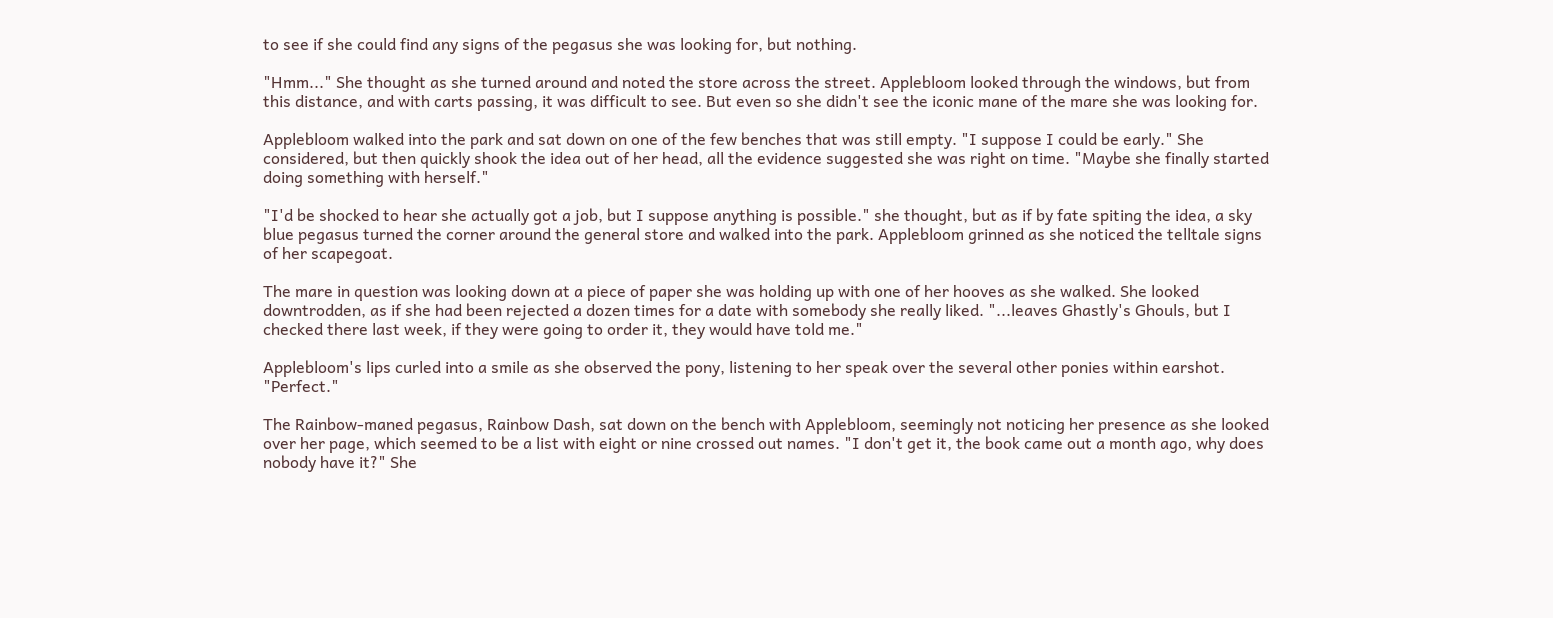to see if she could find any signs of the pegasus she was looking for, but nothing.

"Hmm..." She thought as she turned around and noted the store across the street. Applebloom looked through the windows, but from this distance, and with carts passing, it was difficult to see. But even so she didn't see the iconic mane of the mare she was looking for.

Applebloom walked into the park and sat down on one of the few benches that was still empty. "I suppose I could be early." She considered, but then quickly shook the idea out of her head, all the evidence suggested she was right on time. "Maybe she finally started doing something with herself."

"I'd be shocked to hear she actually got a job, but I suppose anything is possible." she thought, but as if by fate spiting the idea, a sky blue pegasus turned the corner around the general store and walked into the park. Applebloom grinned as she noticed the telltale signs of her scapegoat.

The mare in question was looking down at a piece of paper she was holding up with one of her hooves as she walked. She looked downtrodden, as if she had been rejected a dozen times for a date with somebody she really liked. "...leaves Ghastly's Ghouls, but I checked there last week, if they were going to order it, they would have told me."

Applebloom's lips curled into a smile as she observed the pony, listening to her speak over the several other ponies within earshot. "Perfect."

The Rainbow-maned pegasus, Rainbow Dash, sat down on the bench with Applebloom, seemingly not noticing her presence as she looked over her page, which seemed to be a list with eight or nine crossed out names. "I don't get it, the book came out a month ago, why does nobody have it?" She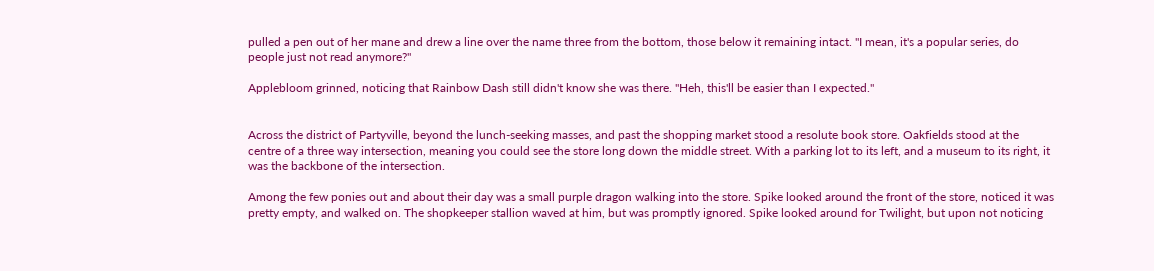pulled a pen out of her mane and drew a line over the name three from the bottom, those below it remaining intact. "I mean, it's a popular series, do people just not read anymore?"

Applebloom grinned, noticing that Rainbow Dash still didn't know she was there. "Heh, this'll be easier than I expected."


Across the district of Partyville, beyond the lunch-seeking masses, and past the shopping market stood a resolute book store. Oakfields stood at the centre of a three way intersection, meaning you could see the store long down the middle street. With a parking lot to its left, and a museum to its right, it was the backbone of the intersection.

Among the few ponies out and about their day was a small purple dragon walking into the store. Spike looked around the front of the store, noticed it was pretty empty, and walked on. The shopkeeper stallion waved at him, but was promptly ignored. Spike looked around for Twilight, but upon not noticing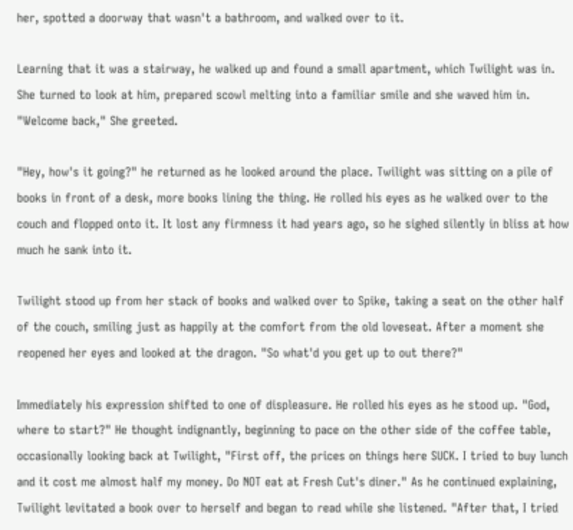her, spotted a doorway that wasn't a bathroom, and walked over to it.

Learning that it was a stairway, he walked up and found a small apartment, which Twilight was in. She turned to look at him, prepared scowl melting into a familiar smile and she waved him in. "Welcome back," She greeted.

"Hey, how's it going?" he returned as he looked around the place. Twilight was sitting on a pile of books in front of a desk, more books lining the thing. He rolled his eyes as he walked over to the couch and flopped onto it. It lost any firmness it had years ago, so he sighed silently in bliss at how much he sank into it.

Twilight stood up from her stack of books and walked over to Spike, taking a seat on the other half of the couch, smiling just as happily at the comfort from the old loveseat. After a moment she reopened her eyes and looked at the dragon. "So what'd you get up to out there?"

Immediately his expression shifted to one of displeasure. He rolled his eyes as he stood up. "God, where to start?" He thought indignantly, beginning to pace on the other side of the coffee table, occasionally looking back at Twilight, "First off, the prices on things here SUCK. I tried to buy lunch and it cost me almost half my money. Do NOT eat at Fresh Cut's diner." As he continued explaining, Twilight levitated a book over to herself and began to read while she listened. "After that, I tried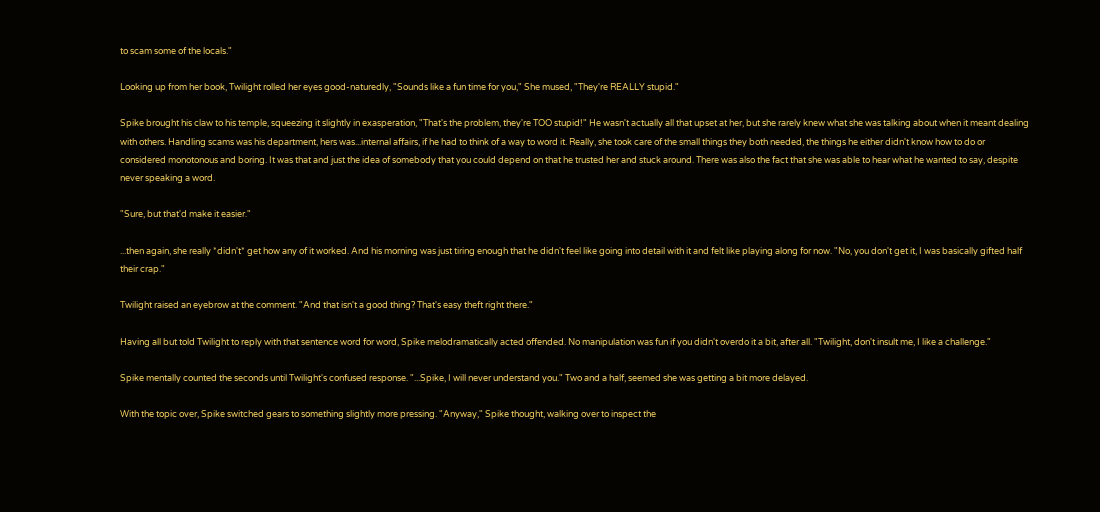to scam some of the locals."

Looking up from her book, Twilight rolled her eyes good-naturedly, "Sounds like a fun time for you," She mused, "They're REALLY stupid."

Spike brought his claw to his temple, squeezing it slightly in exasperation, "That's the problem, they're TOO stupid!" He wasn't actually all that upset at her, but she rarely knew what she was talking about when it meant dealing with others. Handling scams was his department, hers was...internal affairs, if he had to think of a way to word it. Really, she took care of the small things they both needed, the things he either didn't know how to do or considered monotonous and boring. It was that and just the idea of somebody that you could depend on that he trusted her and stuck around. There was also the fact that she was able to hear what he wanted to say, despite never speaking a word.

"Sure, but that'd make it easier."

...then again, she really *didn't* get how any of it worked. And his morning was just tiring enough that he didn't feel like going into detail with it and felt like playing along for now. "No, you don't get it, I was basically gifted half their crap."

Twilight raised an eyebrow at the comment. "And that isn't a good thing? That's easy theft right there."

Having all but told Twilight to reply with that sentence word for word, Spike melodramatically acted offended. No manipulation was fun if you didn't overdo it a bit, after all. "Twilight, don't insult me, I like a challenge."

Spike mentally counted the seconds until Twilight's confused response. "...Spike, I will never understand you." Two and a half, seemed she was getting a bit more delayed.

With the topic over, Spike switched gears to something slightly more pressing. "Anyway," Spike thought, walking over to inspect the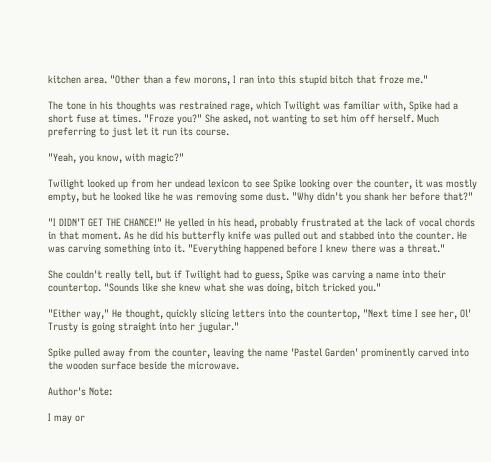kitchen area. "Other than a few morons, I ran into this stupid bitch that froze me."

The tone in his thoughts was restrained rage, which Twilight was familiar with, Spike had a short fuse at times. "Froze you?" She asked, not wanting to set him off herself. Much preferring to just let it run its course.

"Yeah, you know, with magic?"

Twilight looked up from her undead lexicon to see Spike looking over the counter, it was mostly empty, but he looked like he was removing some dust. "Why didn't you shank her before that?"

"I DIDN'T GET THE CHANCE!" He yelled in his head, probably frustrated at the lack of vocal chords in that moment. As he did his butterfly knife was pulled out and stabbed into the counter. He was carving something into it. "Everything happened before I knew there was a threat."

She couldn't really tell, but if Twilight had to guess, Spike was carving a name into their countertop. "Sounds like she knew what she was doing, bitch tricked you."

"Either way," He thought, quickly slicing letters into the countertop, "Next time I see her, Ol' Trusty is going straight into her jugular."

Spike pulled away from the counter, leaving the name 'Pastel Garden' prominently carved into the wooden surface beside the microwave.

Author's Note:

I may or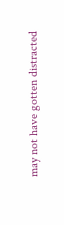may not have gotten distracted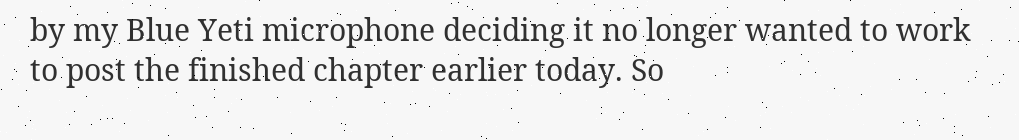by my Blue Yeti microphone deciding it no longer wanted to work to post the finished chapter earlier today. So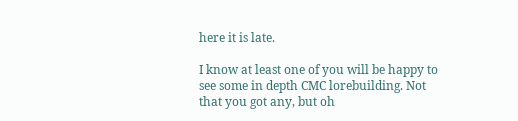here it is late.

I know at least one of you will be happy to see some in depth CMC lorebuilding. Not that you got any, but oh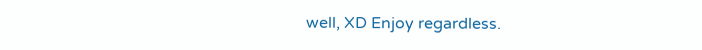well, XD Enjoy regardless.